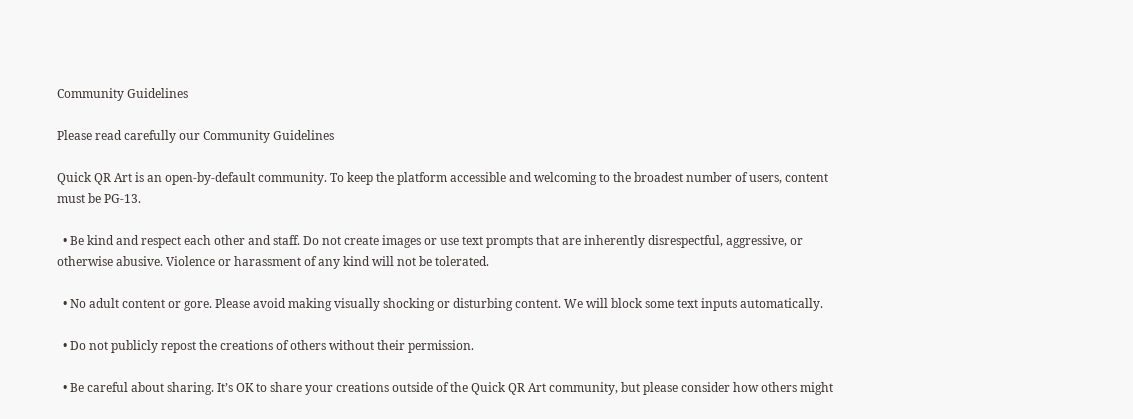Community Guidelines

Please read carefully our Community Guidelines

Quick QR Art is an open-by-default community. To keep the platform accessible and welcoming to the broadest number of users, content must be PG-13.

  • Be kind and respect each other and staff. Do not create images or use text prompts that are inherently disrespectful, aggressive, or otherwise abusive. Violence or harassment of any kind will not be tolerated.

  • No adult content or gore. Please avoid making visually shocking or disturbing content. We will block some text inputs automatically.

  • Do not publicly repost the creations of others without their permission.

  • Be careful about sharing. It’s OK to share your creations outside of the Quick QR Art community, but please consider how others might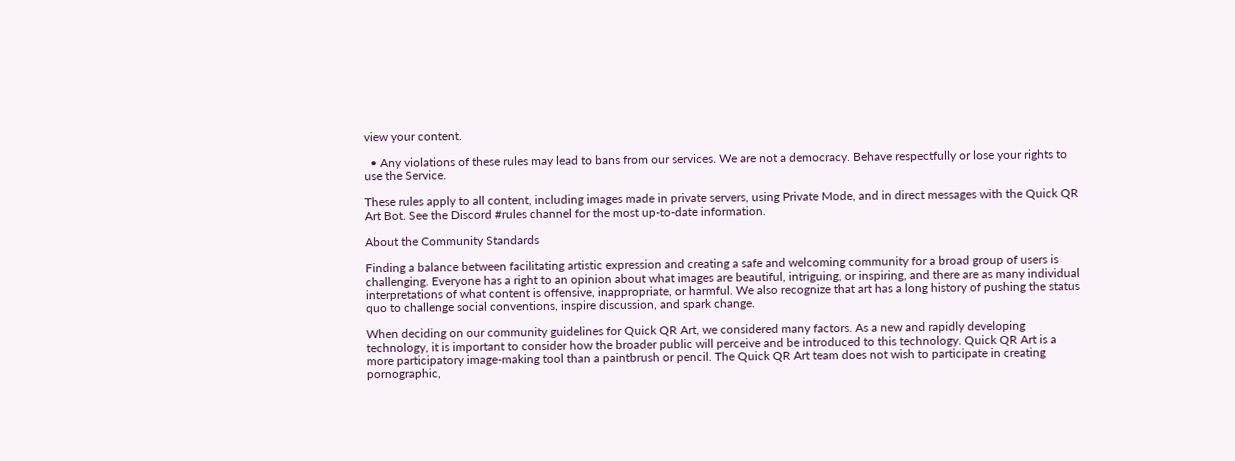view your content.

  • Any violations of these rules may lead to bans from our services. We are not a democracy. Behave respectfully or lose your rights to use the Service.

These rules apply to all content, including images made in private servers, using Private Mode, and in direct messages with the Quick QR Art Bot. See the Discord #rules channel for the most up-to-date information.

About the Community Standards

Finding a balance between facilitating artistic expression and creating a safe and welcoming community for a broad group of users is challenging. Everyone has a right to an opinion about what images are beautiful, intriguing, or inspiring, and there are as many individual interpretations of what content is offensive, inappropriate, or harmful. We also recognize that art has a long history of pushing the status quo to challenge social conventions, inspire discussion, and spark change.

When deciding on our community guidelines for Quick QR Art, we considered many factors. As a new and rapidly developing technology, it is important to consider how the broader public will perceive and be introduced to this technology. Quick QR Art is a more participatory image-making tool than a paintbrush or pencil. The Quick QR Art team does not wish to participate in creating pornographic,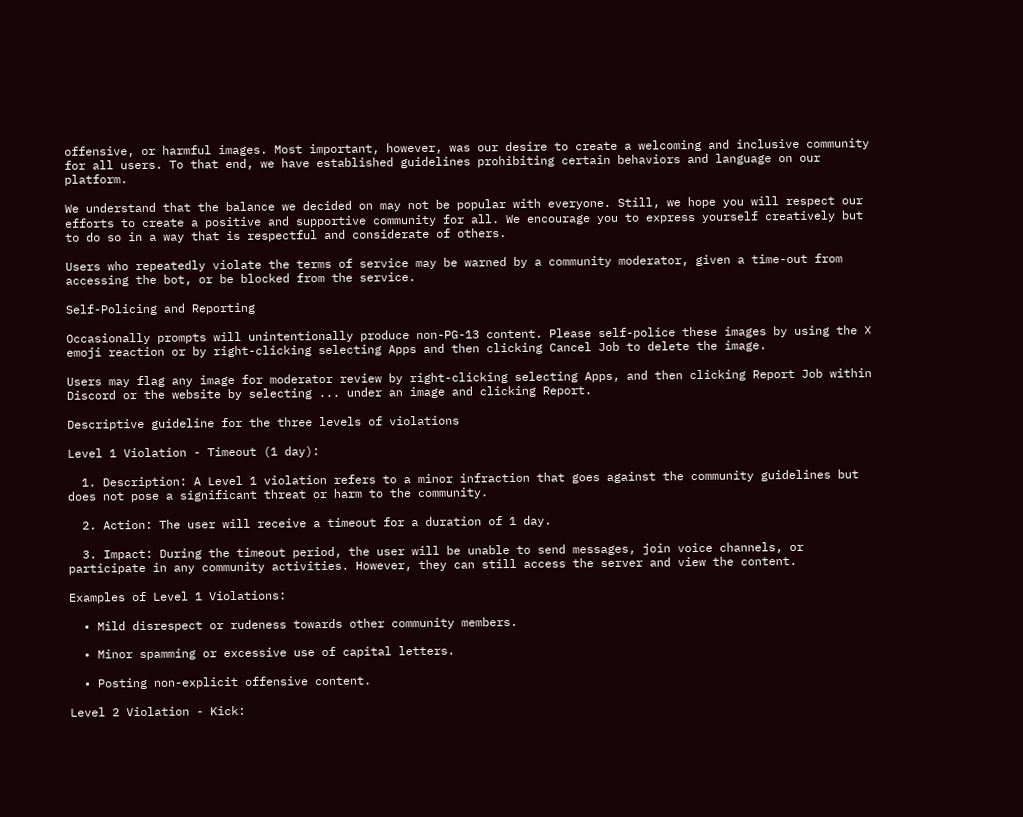offensive, or harmful images. Most important, however, was our desire to create a welcoming and inclusive community for all users. To that end, we have established guidelines prohibiting certain behaviors and language on our platform.

We understand that the balance we decided on may not be popular with everyone. Still, we hope you will respect our efforts to create a positive and supportive community for all. We encourage you to express yourself creatively but to do so in a way that is respectful and considerate of others.

Users who repeatedly violate the terms of service may be warned by a community moderator, given a time-out from accessing the bot, or be blocked from the service.

Self-Policing and Reporting

Occasionally prompts will unintentionally produce non-PG-13 content. Please self-police these images by using the ❌ emoji reaction or by right-clicking selecting Apps and then clicking Cancel Job to delete the image.

Users may flag any image for moderator review by right-clicking selecting Apps, and then clicking Report Job within Discord or the website by selecting ... under an image and clicking Report.

Descriptive guideline for the three levels of violations

Level 1 Violation - Timeout (1 day):

  1. Description: A Level 1 violation refers to a minor infraction that goes against the community guidelines but does not pose a significant threat or harm to the community.

  2. Action: The user will receive a timeout for a duration of 1 day.

  3. Impact: During the timeout period, the user will be unable to send messages, join voice channels, or participate in any community activities. However, they can still access the server and view the content.

Examples of Level 1 Violations:

  • Mild disrespect or rudeness towards other community members.

  • Minor spamming or excessive use of capital letters.

  • Posting non-explicit offensive content.

Level 2 Violation - Kick: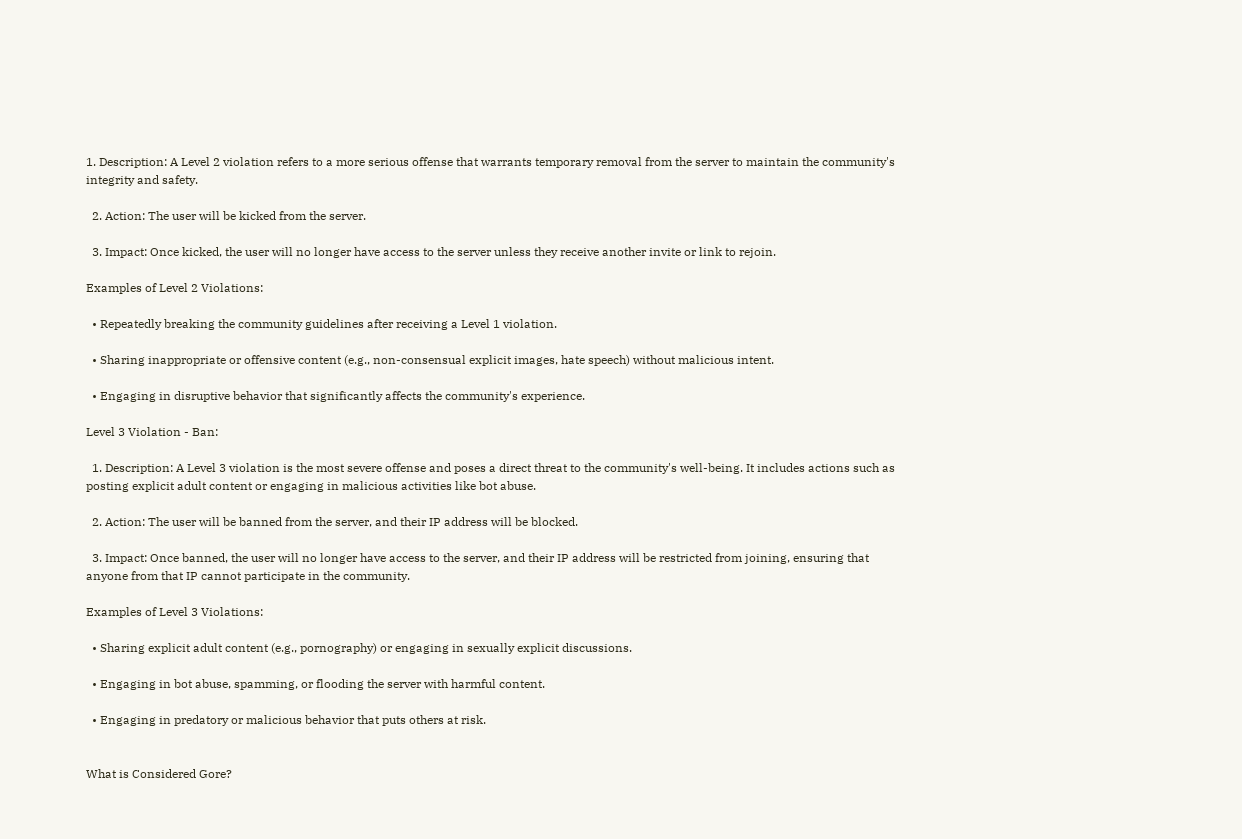1. Description: A Level 2 violation refers to a more serious offense that warrants temporary removal from the server to maintain the community's integrity and safety.

  2. Action: The user will be kicked from the server.

  3. Impact: Once kicked, the user will no longer have access to the server unless they receive another invite or link to rejoin.

Examples of Level 2 Violations:

  • Repeatedly breaking the community guidelines after receiving a Level 1 violation.

  • Sharing inappropriate or offensive content (e.g., non-consensual explicit images, hate speech) without malicious intent.

  • Engaging in disruptive behavior that significantly affects the community's experience.

Level 3 Violation - Ban:

  1. Description: A Level 3 violation is the most severe offense and poses a direct threat to the community's well-being. It includes actions such as posting explicit adult content or engaging in malicious activities like bot abuse.

  2. Action: The user will be banned from the server, and their IP address will be blocked.

  3. Impact: Once banned, the user will no longer have access to the server, and their IP address will be restricted from joining, ensuring that anyone from that IP cannot participate in the community.

Examples of Level 3 Violations:

  • Sharing explicit adult content (e.g., pornography) or engaging in sexually explicit discussions.

  • Engaging in bot abuse, spamming, or flooding the server with harmful content.

  • Engaging in predatory or malicious behavior that puts others at risk.


What is Considered Gore?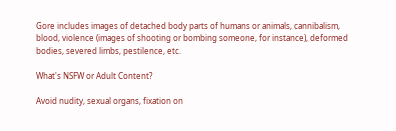Gore includes images of detached body parts of humans or animals, cannibalism, blood, violence (images of shooting or bombing someone, for instance), deformed bodies, severed limbs, pestilence, etc.

What's NSFW or Adult Content?

Avoid nudity, sexual organs, fixation on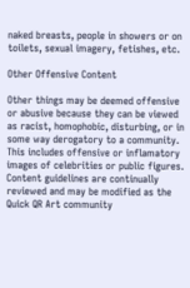naked breasts, people in showers or on toilets, sexual imagery, fetishes, etc.

Other Offensive Content

Other things may be deemed offensive or abusive because they can be viewed as racist, homophobic, disturbing, or in some way derogatory to a community. This includes offensive or inflamatory images of celebrities or public figures. Content guidelines are continually reviewed and may be modified as the Quick QR Art community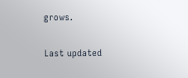grows.

Last updated